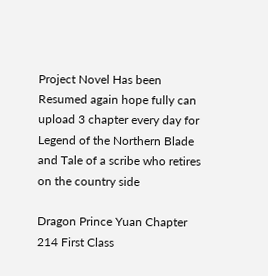Project Novel Has been Resumed again hope fully can upload 3 chapter every day for Legend of the Northern Blade and Tale of a scribe who retires on the country side

Dragon Prince Yuan Chapter 214 First Class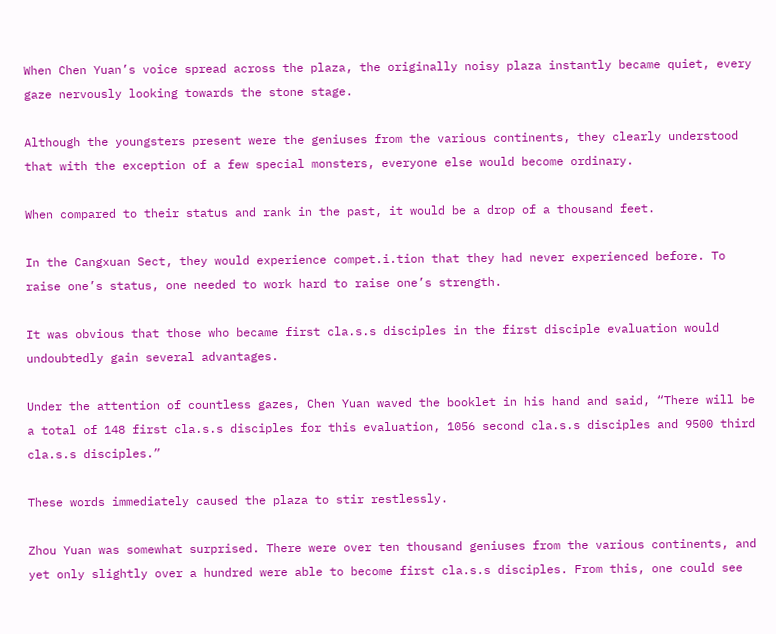When Chen Yuan’s voice spread across the plaza, the originally noisy plaza instantly became quiet, every gaze nervously looking towards the stone stage.

Although the youngsters present were the geniuses from the various continents, they clearly understood that with the exception of a few special monsters, everyone else would become ordinary.

When compared to their status and rank in the past, it would be a drop of a thousand feet.

In the Cangxuan Sect, they would experience compet.i.tion that they had never experienced before. To raise one’s status, one needed to work hard to raise one’s strength.

It was obvious that those who became first cla.s.s disciples in the first disciple evaluation would undoubtedly gain several advantages.

Under the attention of countless gazes, Chen Yuan waved the booklet in his hand and said, “There will be a total of 148 first cla.s.s disciples for this evaluation, 1056 second cla.s.s disciples and 9500 third cla.s.s disciples.”

These words immediately caused the plaza to stir restlessly.

Zhou Yuan was somewhat surprised. There were over ten thousand geniuses from the various continents, and yet only slightly over a hundred were able to become first cla.s.s disciples. From this, one could see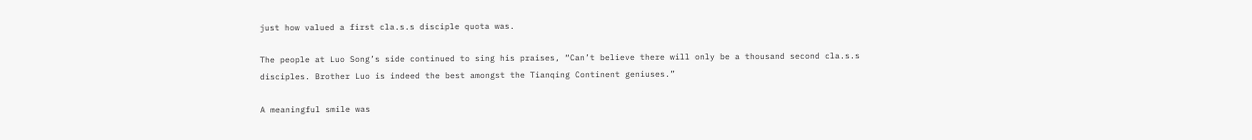just how valued a first cla.s.s disciple quota was.

The people at Luo Song’s side continued to sing his praises, “Can’t believe there will only be a thousand second cla.s.s disciples. Brother Luo is indeed the best amongst the Tianqing Continent geniuses.”

A meaningful smile was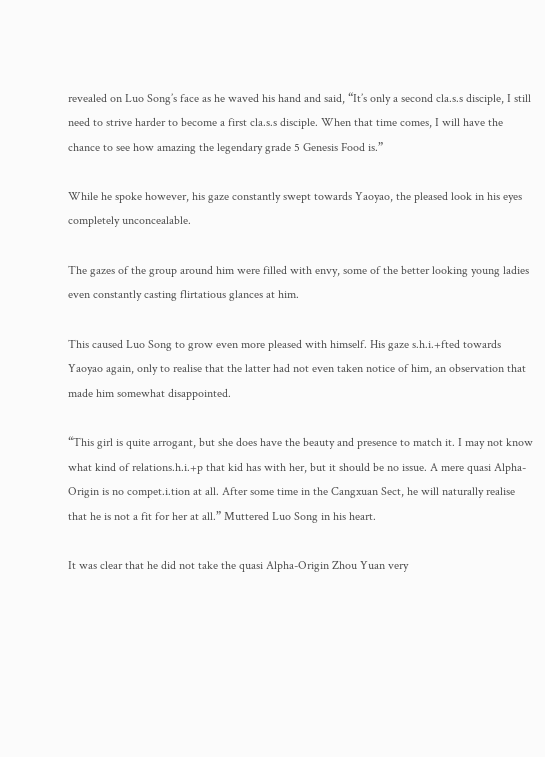revealed on Luo Song’s face as he waved his hand and said, “It’s only a second cla.s.s disciple, I still need to strive harder to become a first cla.s.s disciple. When that time comes, I will have the chance to see how amazing the legendary grade 5 Genesis Food is.”

While he spoke however, his gaze constantly swept towards Yaoyao, the pleased look in his eyes completely unconcealable.

The gazes of the group around him were filled with envy, some of the better looking young ladies even constantly casting flirtatious glances at him.

This caused Luo Song to grow even more pleased with himself. His gaze s.h.i.+fted towards Yaoyao again, only to realise that the latter had not even taken notice of him, an observation that made him somewhat disappointed.

“This girl is quite arrogant, but she does have the beauty and presence to match it. I may not know what kind of relations.h.i.+p that kid has with her, but it should be no issue. A mere quasi Alpha-Origin is no compet.i.tion at all. After some time in the Cangxuan Sect, he will naturally realise that he is not a fit for her at all.” Muttered Luo Song in his heart.

It was clear that he did not take the quasi Alpha-Origin Zhou Yuan very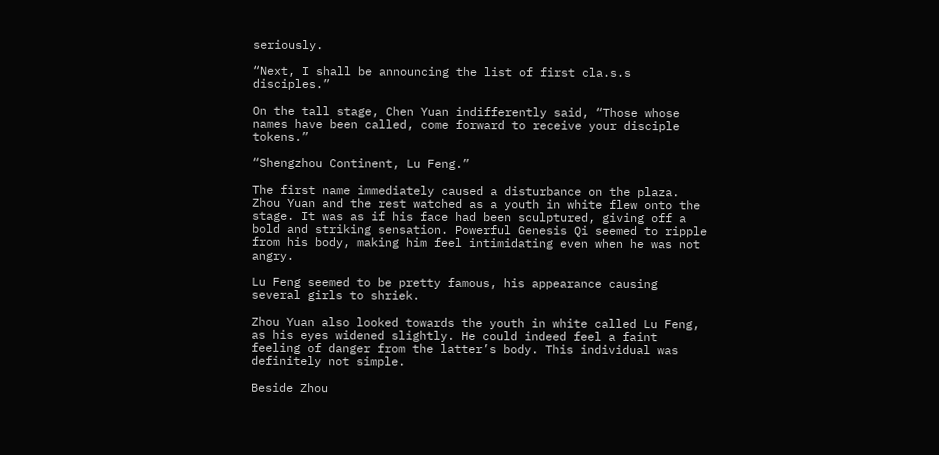seriously.

“Next, I shall be announcing the list of first cla.s.s disciples.”

On the tall stage, Chen Yuan indifferently said, “Those whose names have been called, come forward to receive your disciple tokens.”

“Shengzhou Continent, Lu Feng.”

The first name immediately caused a disturbance on the plaza. Zhou Yuan and the rest watched as a youth in white flew onto the stage. It was as if his face had been sculptured, giving off a bold and striking sensation. Powerful Genesis Qi seemed to ripple from his body, making him feel intimidating even when he was not angry.

Lu Feng seemed to be pretty famous, his appearance causing several girls to shriek.

Zhou Yuan also looked towards the youth in white called Lu Feng, as his eyes widened slightly. He could indeed feel a faint feeling of danger from the latter’s body. This individual was definitely not simple.

Beside Zhou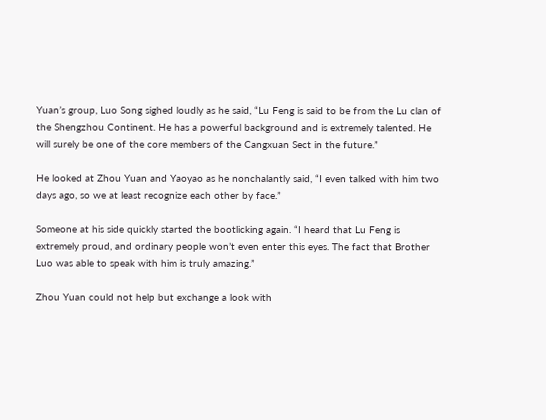Yuan’s group, Luo Song sighed loudly as he said, “Lu Feng is said to be from the Lu clan of the Shengzhou Continent. He has a powerful background and is extremely talented. He will surely be one of the core members of the Cangxuan Sect in the future.”

He looked at Zhou Yuan and Yaoyao as he nonchalantly said, “I even talked with him two days ago, so we at least recognize each other by face.”

Someone at his side quickly started the bootlicking again. “I heard that Lu Feng is extremely proud, and ordinary people won’t even enter this eyes. The fact that Brother Luo was able to speak with him is truly amazing.”

Zhou Yuan could not help but exchange a look with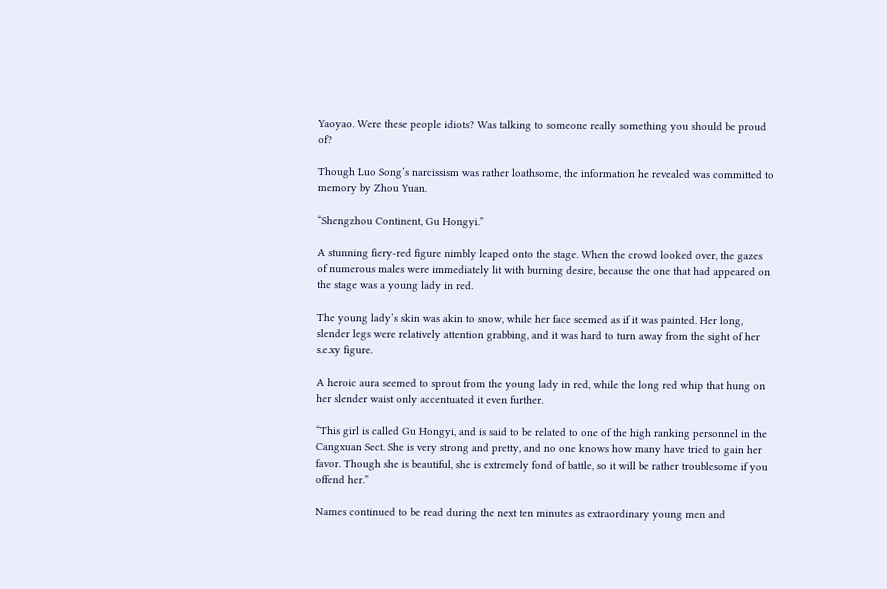Yaoyao. Were these people idiots? Was talking to someone really something you should be proud of?

Though Luo Song’s narcissism was rather loathsome, the information he revealed was committed to memory by Zhou Yuan.

“Shengzhou Continent, Gu Hongyi.”

A stunning fiery-red figure nimbly leaped onto the stage. When the crowd looked over, the gazes of numerous males were immediately lit with burning desire, because the one that had appeared on the stage was a young lady in red.

The young lady’s skin was akin to snow, while her face seemed as if it was painted. Her long, slender legs were relatively attention grabbing, and it was hard to turn away from the sight of her s.e.xy figure.

A heroic aura seemed to sprout from the young lady in red, while the long red whip that hung on her slender waist only accentuated it even further.

“This girl is called Gu Hongyi, and is said to be related to one of the high ranking personnel in the Cangxuan Sect. She is very strong and pretty, and no one knows how many have tried to gain her favor. Though she is beautiful, she is extremely fond of battle, so it will be rather troublesome if you offend her.”

Names continued to be read during the next ten minutes as extraordinary young men and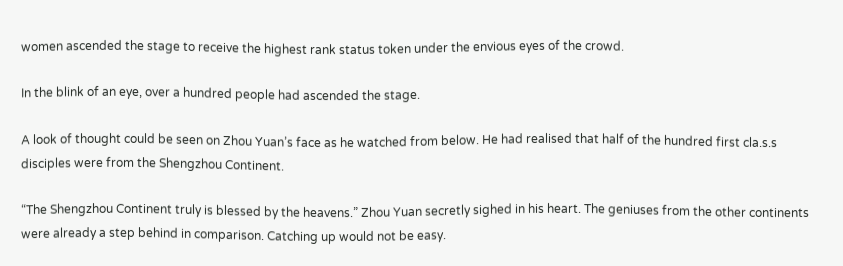women ascended the stage to receive the highest rank status token under the envious eyes of the crowd.

In the blink of an eye, over a hundred people had ascended the stage.

A look of thought could be seen on Zhou Yuan’s face as he watched from below. He had realised that half of the hundred first cla.s.s disciples were from the Shengzhou Continent.

“The Shengzhou Continent truly is blessed by the heavens.” Zhou Yuan secretly sighed in his heart. The geniuses from the other continents were already a step behind in comparison. Catching up would not be easy.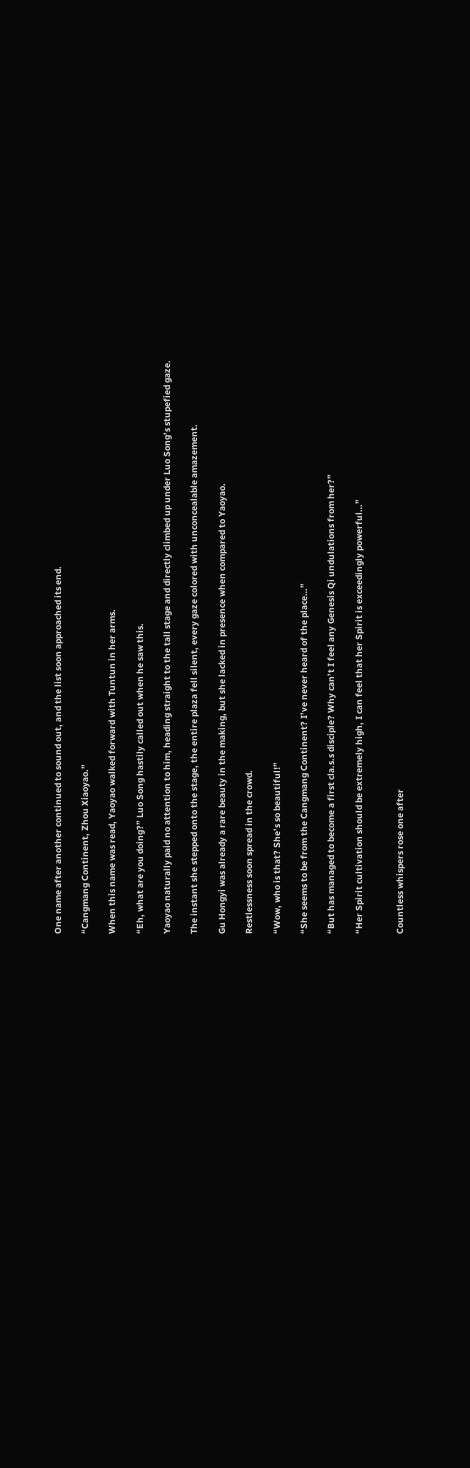One name after another continued to sound out, and the list soon approached its end.

“Cangmang Continent, Zhou Xiaoyao.”

When this name was read, Yaoyao walked forward with Tuntun in her arms.

“Eh, what are you doing?” Luo Song hastily called out when he saw this.

Yaoyao naturally paid no attention to him, heading straight to the tall stage and directly climbed up under Luo Song’s stupefied gaze.

The instant she stepped onto the stage, the entire plaza fell silent, every gaze colored with unconcealable amazement.

Gu Hongyi was already a rare beauty in the making, but she lacked in presence when compared to Yaoyao.

Restlessness soon spread in the crowd.

“Wow, who is that? She’s so beautiful!”

“She seems to be from the Cangmang Continent? I’ve never heard of the place…”

“But has managed to become a first cla.s.s disciple? Why can’t I feel any Genesis Qi undulations from her?”

“Her Spirit cultivation should be extremely high, I can feel that her Spirit is exceedingly powerful…”


Countless whispers rose one after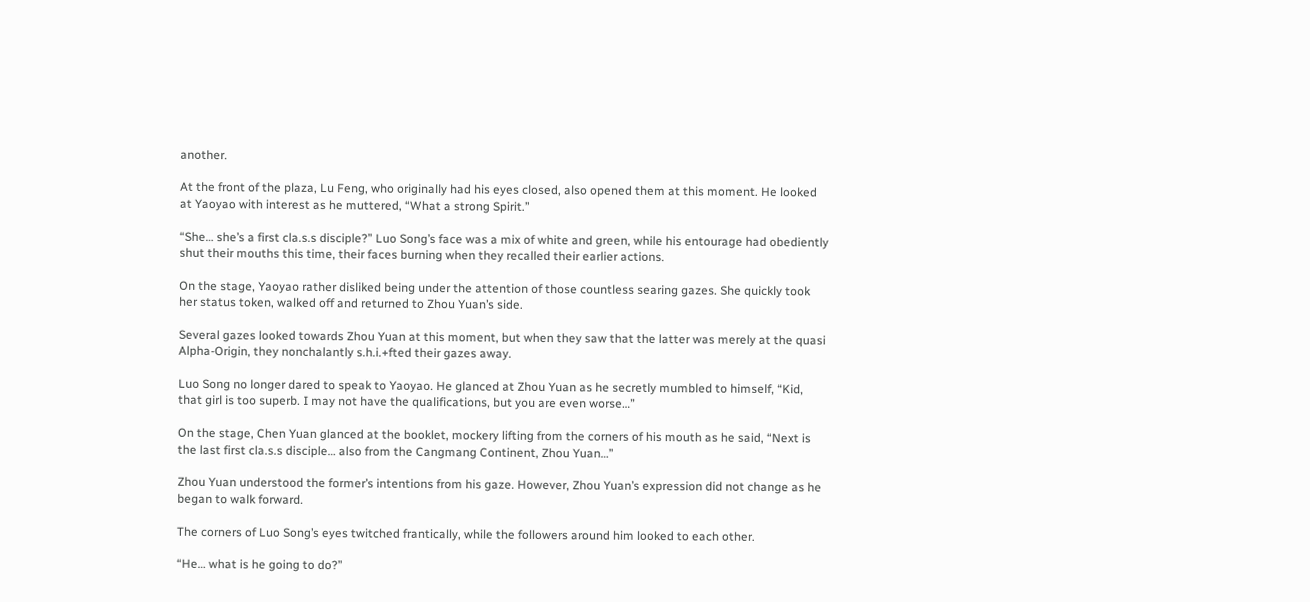another.

At the front of the plaza, Lu Feng, who originally had his eyes closed, also opened them at this moment. He looked at Yaoyao with interest as he muttered, “What a strong Spirit.”

“She… she’s a first cla.s.s disciple?” Luo Song’s face was a mix of white and green, while his entourage had obediently shut their mouths this time, their faces burning when they recalled their earlier actions.

On the stage, Yaoyao rather disliked being under the attention of those countless searing gazes. She quickly took her status token, walked off and returned to Zhou Yuan’s side.

Several gazes looked towards Zhou Yuan at this moment, but when they saw that the latter was merely at the quasi Alpha-Origin, they nonchalantly s.h.i.+fted their gazes away.

Luo Song no longer dared to speak to Yaoyao. He glanced at Zhou Yuan as he secretly mumbled to himself, “Kid, that girl is too superb. I may not have the qualifications, but you are even worse…”

On the stage, Chen Yuan glanced at the booklet, mockery lifting from the corners of his mouth as he said, “Next is the last first cla.s.s disciple… also from the Cangmang Continent, Zhou Yuan…”

Zhou Yuan understood the former’s intentions from his gaze. However, Zhou Yuan’s expression did not change as he began to walk forward.

The corners of Luo Song’s eyes twitched frantically, while the followers around him looked to each other.

“He… what is he going to do?”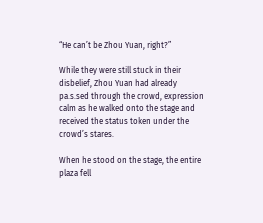“He can’t be Zhou Yuan, right?”

While they were still stuck in their disbelief, Zhou Yuan had already pa.s.sed through the crowd, expression calm as he walked onto the stage and received the status token under the crowd’s stares.

When he stood on the stage, the entire plaza fell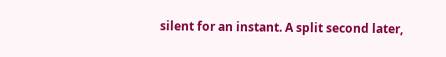silent for an instant. A split second later,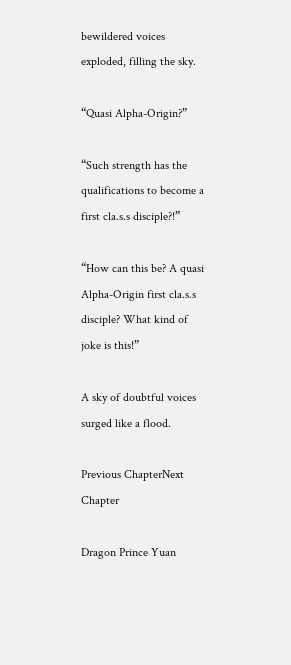bewildered voices exploded, filling the sky.

“Quasi Alpha-Origin?”

“Such strength has the qualifications to become a first cla.s.s disciple?!”

“How can this be? A quasi Alpha-Origin first cla.s.s disciple? What kind of joke is this!”

A sky of doubtful voices surged like a flood.

Previous ChapterNext Chapter

Dragon Prince Yuan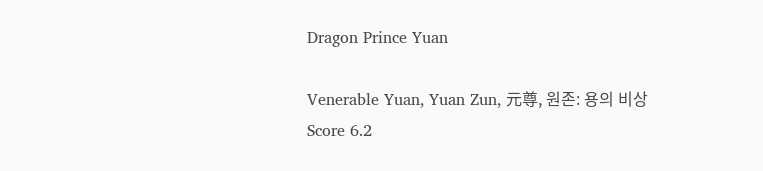Dragon Prince Yuan

Venerable Yuan, Yuan Zun, 元尊, 원존: 용의 비상
Score 6.2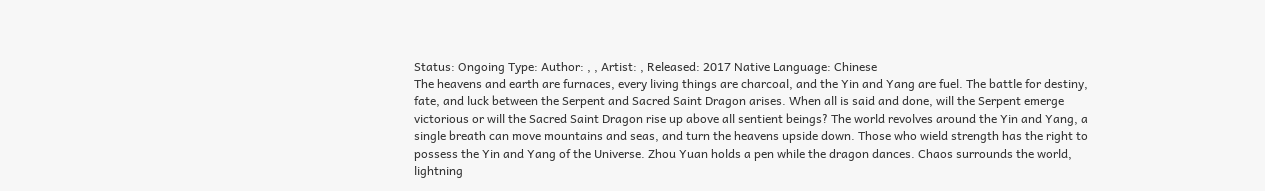Status: Ongoing Type: Author: , , Artist: , Released: 2017 Native Language: Chinese
The heavens and earth are furnaces, every living things are charcoal, and the Yin and Yang are fuel. The battle for destiny, fate, and luck between the Serpent and Sacred Saint Dragon arises. When all is said and done, will the Serpent emerge victorious or will the Sacred Saint Dragon rise up above all sentient beings? The world revolves around the Yin and Yang, a single breath can move mountains and seas, and turn the heavens upside down. Those who wield strength has the right to possess the Yin and Yang of the Universe. Zhou Yuan holds a pen while the dragon dances. Chaos surrounds the world, lightning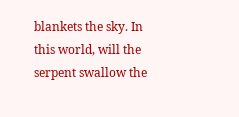blankets the sky. In this world, will the serpent swallow the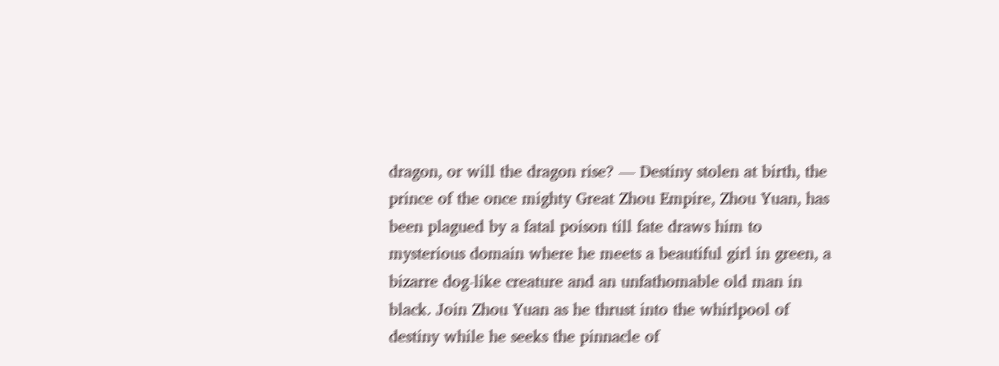dragon, or will the dragon rise? — Destiny stolen at birth, the prince of the once mighty Great Zhou Empire, Zhou Yuan, has been plagued by a fatal poison till fate draws him to mysterious domain where he meets a beautiful girl in green, a bizarre dog-like creature and an unfathomable old man in black. Join Zhou Yuan as he thrust into the whirlpool of destiny while he seeks the pinnacle of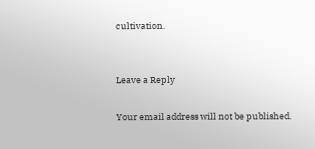cultivation.


Leave a Reply

Your email address will not be published.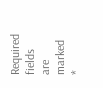Required fields are marked *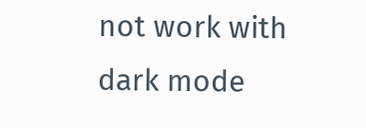not work with dark mode